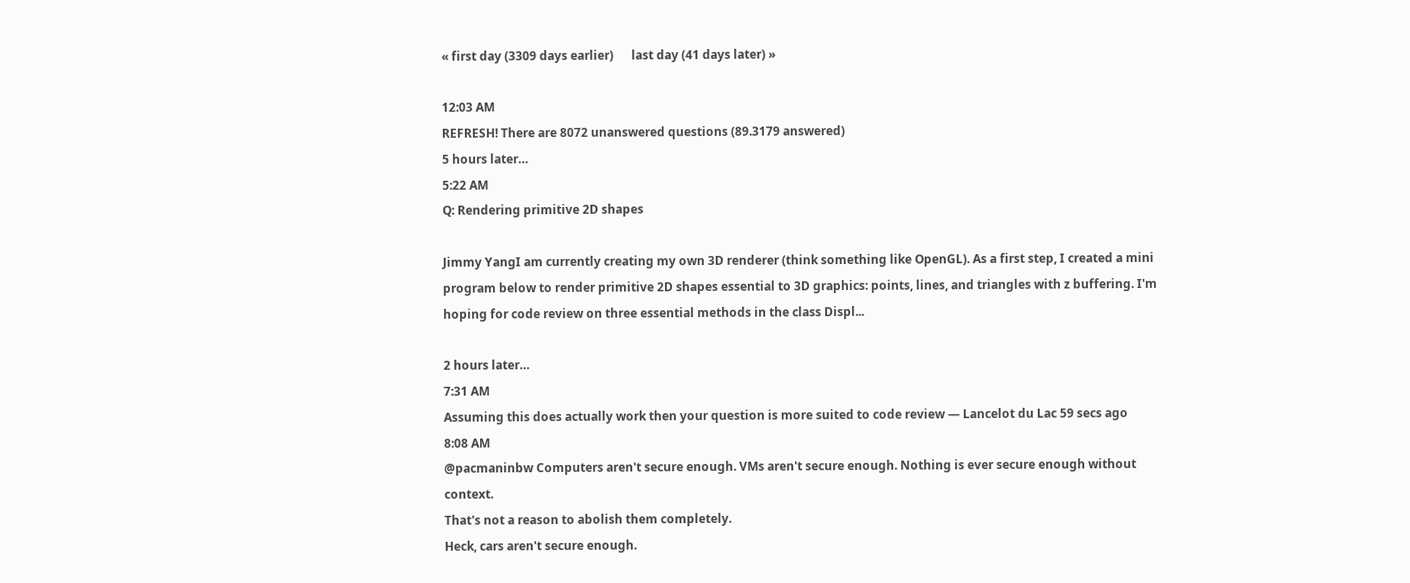« first day (3309 days earlier)      last day (41 days later) »

12:03 AM
REFRESH! There are 8072 unanswered questions (89.3179 answered)
5 hours later…
5:22 AM
Q: Rendering primitive 2D shapes

Jimmy YangI am currently creating my own 3D renderer (think something like OpenGL). As a first step, I created a mini program below to render primitive 2D shapes essential to 3D graphics: points, lines, and triangles with z buffering. I'm hoping for code review on three essential methods in the class Displ...

2 hours later…
7:31 AM
Assuming this does actually work then your question is more suited to code review — Lancelot du Lac 59 secs ago
8:08 AM
@pacmaninbw Computers aren't secure enough. VMs aren't secure enough. Nothing is ever secure enough without context.
That's not a reason to abolish them completely.
Heck, cars aren't secure enough.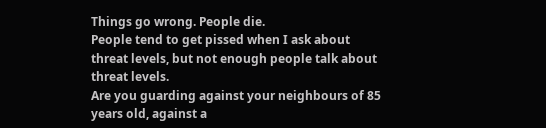Things go wrong. People die.
People tend to get pissed when I ask about threat levels, but not enough people talk about threat levels.
Are you guarding against your neighbours of 85 years old, against a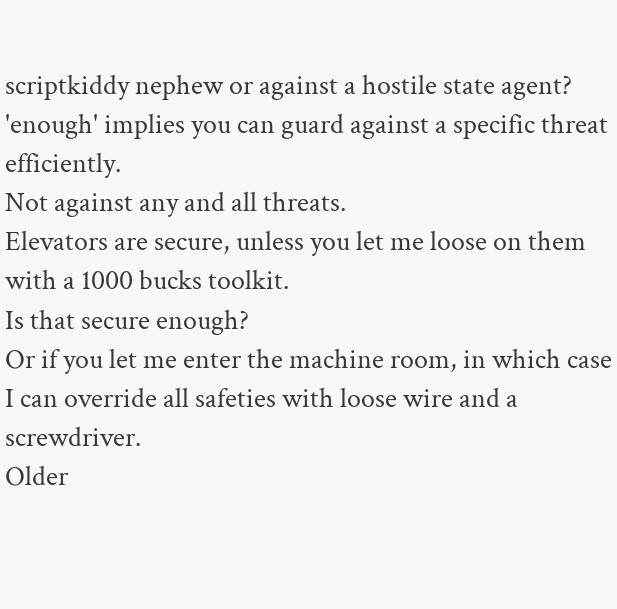scriptkiddy nephew or against a hostile state agent?
'enough' implies you can guard against a specific threat efficiently.
Not against any and all threats.
Elevators are secure, unless you let me loose on them with a 1000 bucks toolkit.
Is that secure enough?
Or if you let me enter the machine room, in which case I can override all safeties with loose wire and a screwdriver.
Older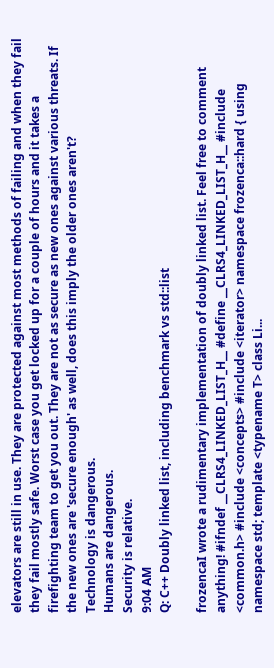elevators are still in use. They are protected against most methods of failing and when they fail they fail mostly safe. Worst case you get locked up for a couple of hours and it takes a firefighting team to get you out. They are not as secure as new ones against various threats. If the new ones are 'secure enough' as well, does this imply the older ones aren't?
Technology is dangerous.
Humans are dangerous.
Security is relative.
9:04 AM
Q: C++ Doubly linked list, including benchmark vs std::list

frozencaI wrote a rudimentary implementation of doubly linked list. Feel free to comment anything! #ifndef __CLRS4_LINKED_LIST_H__ #define __CLRS4_LINKED_LIST_H__ #include <common.h> #include <concepts> #include <iterator> namespace frozenca::hard { using namespace std; template <typename T> class Li...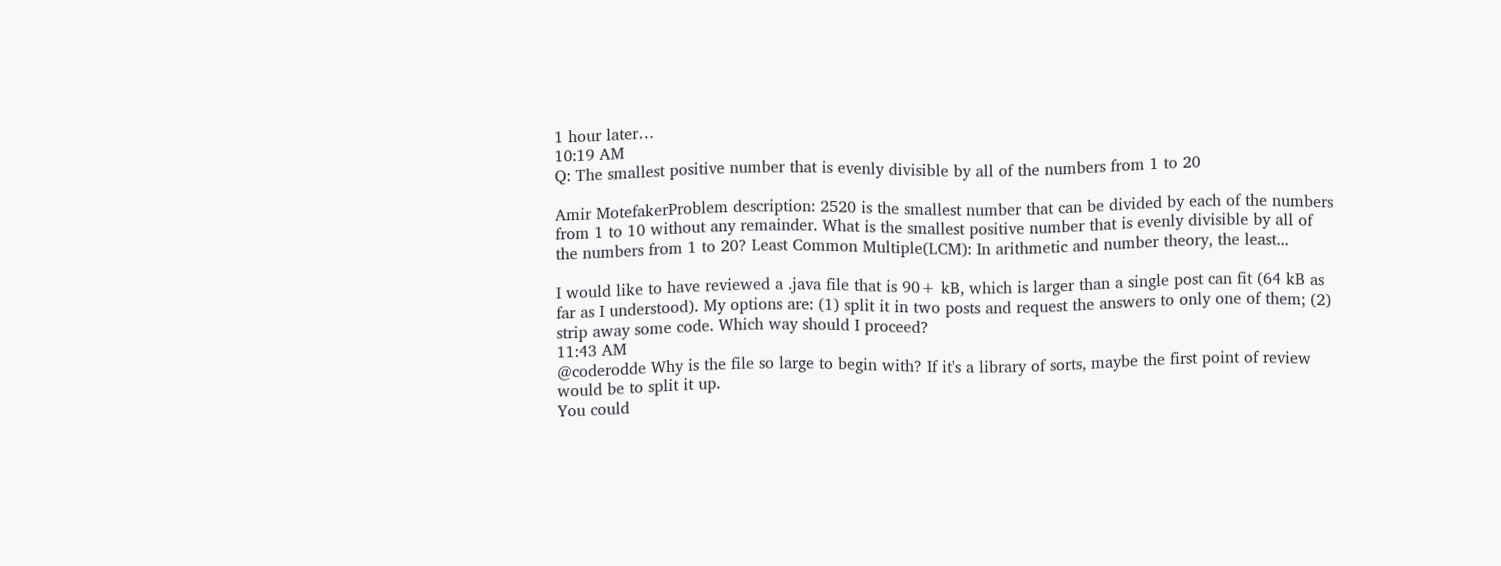1 hour later…
10:19 AM
Q: The smallest positive number that is evenly divisible by all of the numbers from 1 to 20

Amir MotefakerProblem description: 2520 is the smallest number that can be divided by each of the numbers from 1 to 10 without any remainder. What is the smallest positive number that is evenly divisible by all of the numbers from 1 to 20? Least Common Multiple(LCM): In arithmetic and number theory, the least...

I would like to have reviewed a .java file that is 90+ kB, which is larger than a single post can fit (64 kB as far as I understood). My options are: (1) split it in two posts and request the answers to only one of them; (2) strip away some code. Which way should I proceed?
11:43 AM
@coderodde Why is the file so large to begin with? If it's a library of sorts, maybe the first point of review would be to split it up.
You could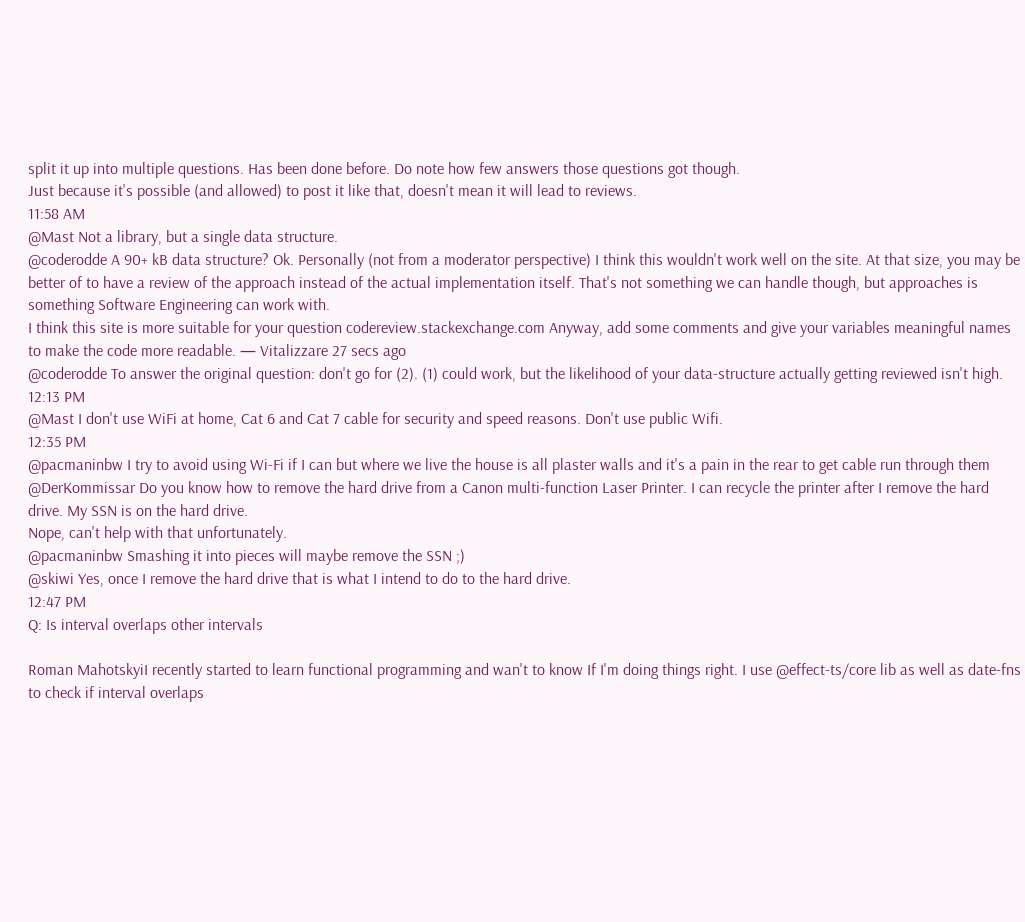split it up into multiple questions. Has been done before. Do note how few answers those questions got though.
Just because it's possible (and allowed) to post it like that, doesn't mean it will lead to reviews.
11:58 AM
@Mast Not a library, but a single data structure.
@coderodde A 90+ kB data structure? Ok. Personally (not from a moderator perspective) I think this wouldn't work well on the site. At that size, you may be better of to have a review of the approach instead of the actual implementation itself. That's not something we can handle though, but approaches is something Software Engineering can work with.
I think this site is more suitable for your question codereview.stackexchange.com Anyway, add some comments and give your variables meaningful names to make the code more readable. — Vitalizzare 27 secs ago
@coderodde To answer the original question: don't go for (2). (1) could work, but the likelihood of your data-structure actually getting reviewed isn't high.
12:13 PM
@Mast I don't use WiFi at home, Cat 6 and Cat 7 cable for security and speed reasons. Don't use public Wifi.
12:35 PM
@pacmaninbw I try to avoid using Wi-Fi if I can but where we live the house is all plaster walls and it's a pain in the rear to get cable run through them
@DerKommissar Do you know how to remove the hard drive from a Canon multi-function Laser Printer. I can recycle the printer after I remove the hard drive. My SSN is on the hard drive.
Nope, can't help with that unfortunately.
@pacmaninbw Smashing it into pieces will maybe remove the SSN ;)
@skiwi Yes, once I remove the hard drive that is what I intend to do to the hard drive.
12:47 PM
Q: Is interval overlaps other intervals

Roman MahotskyiI recently started to learn functional programming and wan't to know If I'm doing things right. I use @effect-ts/core lib as well as date-fns to check if interval overlaps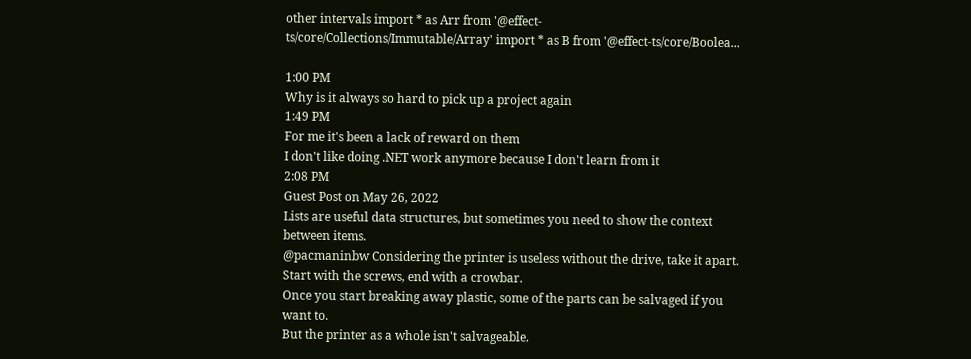other intervals import * as Arr from '@effect-ts/core/Collections/Immutable/Array' import * as B from '@effect-ts/core/Boolea...

1:00 PM
Why is it always so hard to pick up a project again
1:49 PM
For me it's been a lack of reward on them
I don't like doing .NET work anymore because I don't learn from it
2:08 PM
Guest Post on May 26, 2022
Lists are useful data structures, but sometimes you need to show the context between items.
@pacmaninbw Considering the printer is useless without the drive, take it apart. Start with the screws, end with a crowbar.
Once you start breaking away plastic, some of the parts can be salvaged if you want to.
But the printer as a whole isn't salvageable.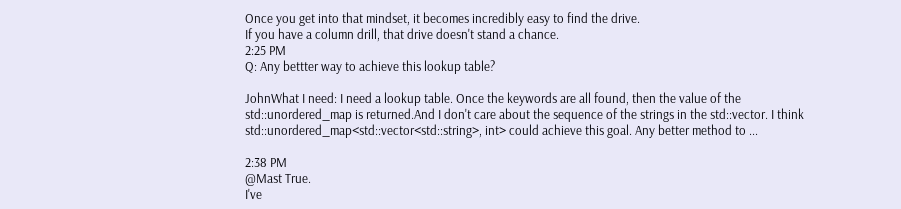Once you get into that mindset, it becomes incredibly easy to find the drive.
If you have a column drill, that drive doesn't stand a chance.
2:25 PM
Q: Any bettter way to achieve this lookup table?

JohnWhat I need: I need a lookup table. Once the keywords are all found, then the value of the std::unordered_map is returned.And I don't care about the sequence of the strings in the std::vector. I think std::unordered_map<std::vector<std::string>, int> could achieve this goal. Any better method to ...

2:38 PM
@Mast True.
I've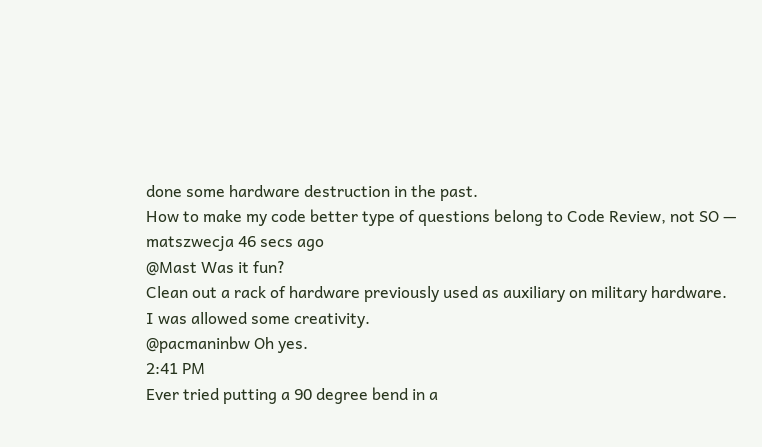done some hardware destruction in the past.
How to make my code better type of questions belong to Code Review, not SO — matszwecja 46 secs ago
@Mast Was it fun?
Clean out a rack of hardware previously used as auxiliary on military hardware.
I was allowed some creativity.
@pacmaninbw Oh yes.
2:41 PM
Ever tried putting a 90 degree bend in a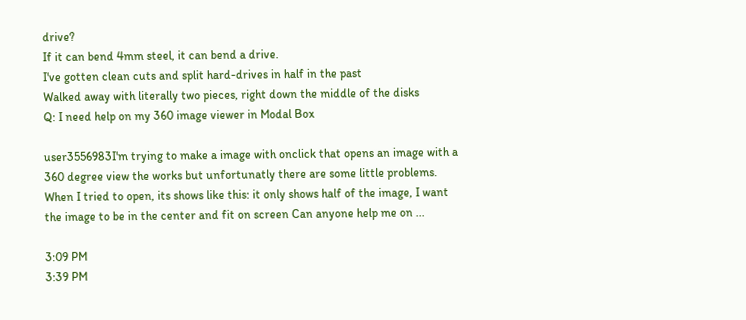drive?
If it can bend 4mm steel, it can bend a drive.
I've gotten clean cuts and split hard-drives in half in the past
Walked away with literally two pieces, right down the middle of the disks
Q: I need help on my 360 image viewer in Modal Box

user3556983I'm trying to make a image with onclick that opens an image with a 360 degree view the works but unfortunatly there are some little problems. When I tried to open, its shows like this: it only shows half of the image, I want the image to be in the center and fit on screen Can anyone help me on ...

3:09 PM
3:39 PM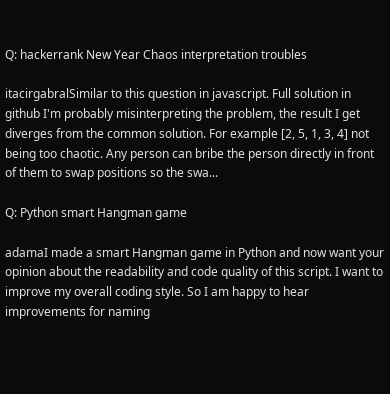Q: hackerrank New Year Chaos interpretation troubles

itacirgabralSimilar to this question in javascript. Full solution in github I'm probably misinterpreting the problem, the result I get diverges from the common solution. For example [2, 5, 1, 3, 4] not being too chaotic. Any person can bribe the person directly in front of them to swap positions so the swa...

Q: Python smart Hangman game

adamaI made a smart Hangman game in Python and now want your opinion about the readability and code quality of this script. I want to improve my overall coding style. So I am happy to hear improvements for naming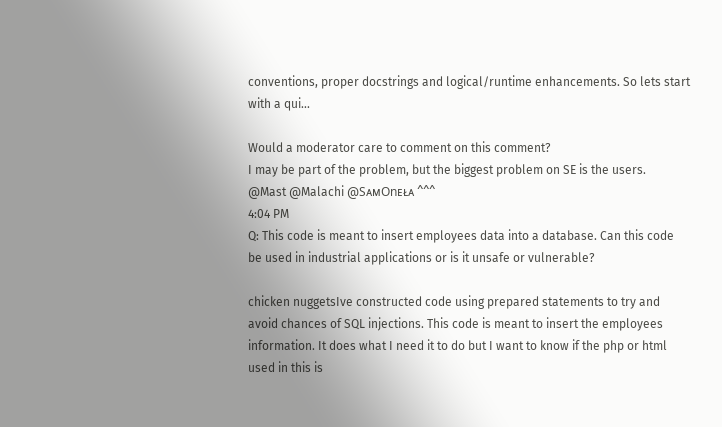conventions, proper docstrings and logical/runtime enhancements. So lets start with a qui...

Would a moderator care to comment on this comment?
I may be part of the problem, but the biggest problem on SE is the users.
@Mast @Malachi @SᴀᴍOnᴇᴌᴀ ^^^
4:04 PM
Q: This code is meant to insert employees data into a database. Can this code be used in industrial applications or is it unsafe or vulnerable?

chicken nuggetsIve constructed code using prepared statements to try and avoid chances of SQL injections. This code is meant to insert the employees information. It does what I need it to do but I want to know if the php or html used in this is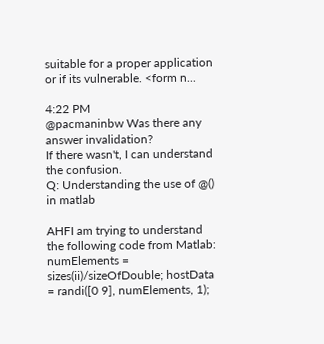suitable for a proper application or if its vulnerable. <form n...

4:22 PM
@pacmaninbw Was there any answer invalidation?
If there wasn't, I can understand the confusion.
Q: Understanding the use of @() in matlab

AHFI am trying to understand the following code from Matlab: numElements = sizes(ii)/sizeOfDouble; hostData = randi([0 9], numElements, 1);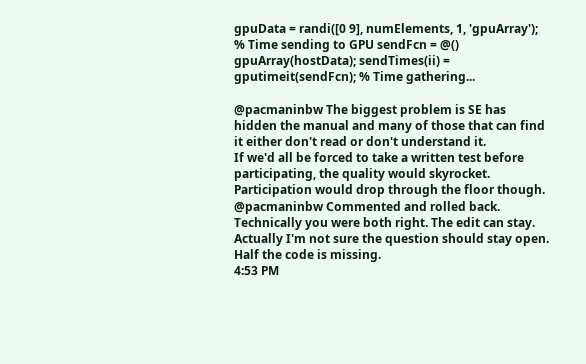gpuData = randi([0 9], numElements, 1, 'gpuArray'); % Time sending to GPU sendFcn = @() gpuArray(hostData); sendTimes(ii) = gputimeit(sendFcn); % Time gathering...

@pacmaninbw The biggest problem is SE has hidden the manual and many of those that can find it either don't read or don't understand it.
If we'd all be forced to take a written test before participating, the quality would skyrocket.
Participation would drop through the floor though.
@pacmaninbw Commented and rolled back. Technically you were both right. The edit can stay.
Actually I'm not sure the question should stay open.
Half the code is missing.
4:53 PM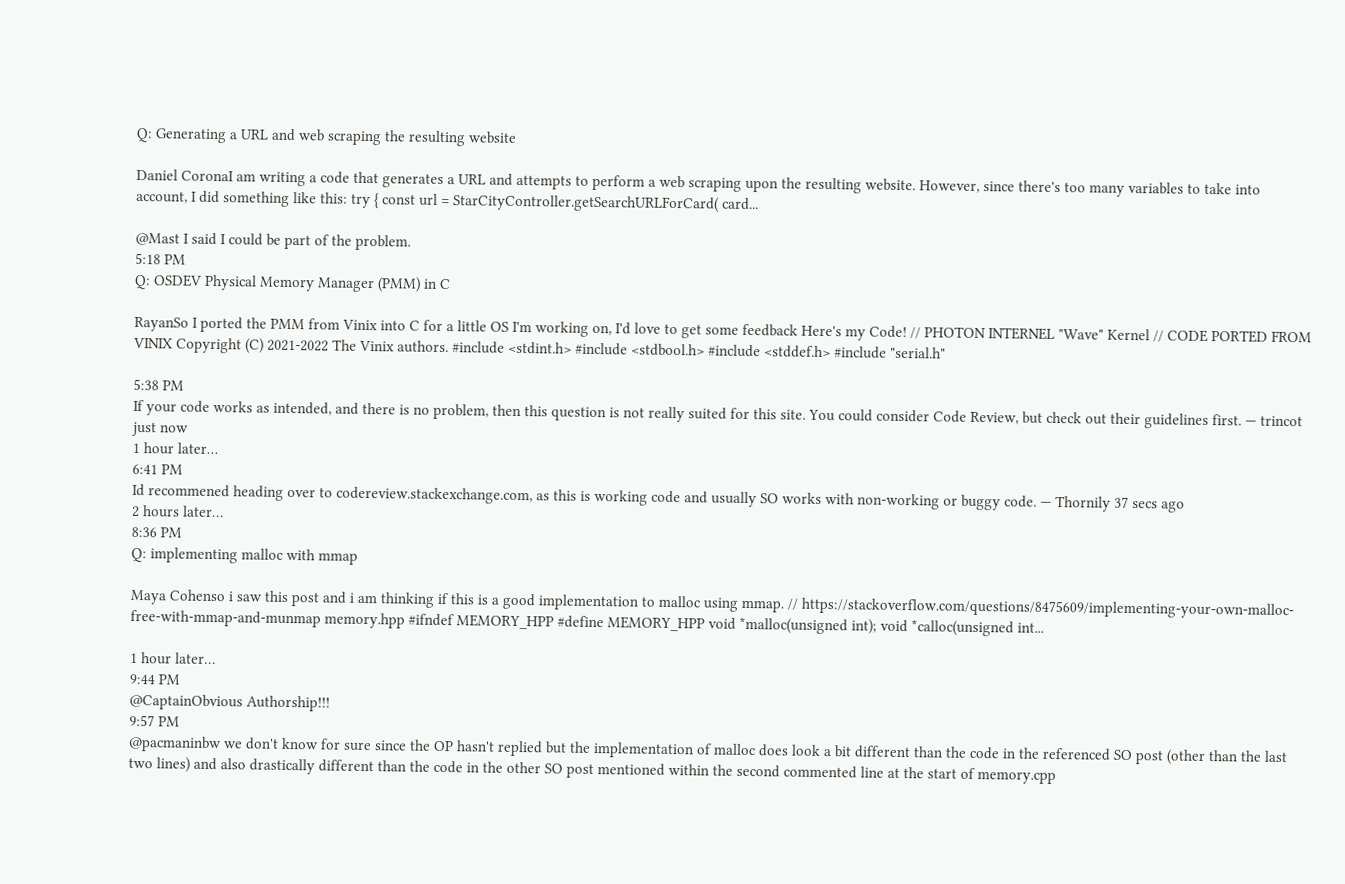Q: Generating a URL and web scraping the resulting website

Daniel CoronaI am writing a code that generates a URL and attempts to perform a web scraping upon the resulting website. However, since there's too many variables to take into account, I did something like this: try { const url = StarCityController.getSearchURLForCard( card...

@Mast I said I could be part of the problem.
5:18 PM
Q: OSDEV Physical Memory Manager (PMM) in C

RayanSo I ported the PMM from Vinix into C for a little OS I'm working on, I'd love to get some feedback Here's my Code! // PHOTON INTERNEL "Wave" Kernel // CODE PORTED FROM VINIX Copyright (C) 2021-2022 The Vinix authors. #include <stdint.h> #include <stdbool.h> #include <stddef.h> #include "serial.h"

5:38 PM
If your code works as intended, and there is no problem, then this question is not really suited for this site. You could consider Code Review, but check out their guidelines first. — trincot just now
1 hour later…
6:41 PM
Id recommened heading over to codereview.stackexchange.com, as this is working code and usually SO works with non-working or buggy code. — Thornily 37 secs ago
2 hours later…
8:36 PM
Q: implementing malloc with mmap

Maya Cohenso i saw this post and i am thinking if this is a good implementation to malloc using mmap. // https://stackoverflow.com/questions/8475609/implementing-your-own-malloc-free-with-mmap-and-munmap memory.hpp #ifndef MEMORY_HPP #define MEMORY_HPP void *malloc(unsigned int); void *calloc(unsigned int...

1 hour later…
9:44 PM
@CaptainObvious Authorship!!!
9:57 PM
@pacmaninbw we don't know for sure since the OP hasn't replied but the implementation of malloc does look a bit different than the code in the referenced SO post (other than the last two lines) and also drastically different than the code in the other SO post mentioned within the second commented line at the start of memory.cpp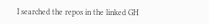I searched the repos in the linked GH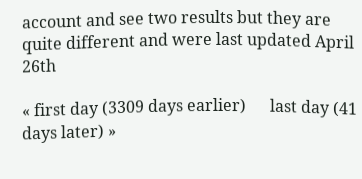account and see two results but they are quite different and were last updated April 26th

« first day (3309 days earlier)      last day (41 days later) »